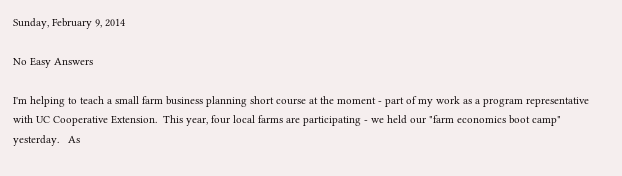Sunday, February 9, 2014

No Easy Answers

I'm helping to teach a small farm business planning short course at the moment - part of my work as a program representative with UC Cooperative Extension.  This year, four local farms are participating - we held our "farm economics boot camp" yesterday.   As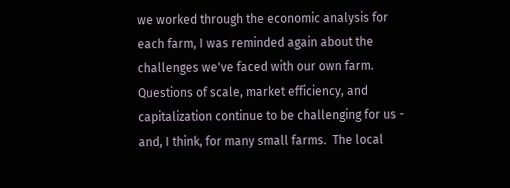we worked through the economic analysis for each farm, I was reminded again about the challenges we've faced with our own farm.  Questions of scale, market efficiency, and capitalization continue to be challenging for us - and, I think, for many small farms.  The local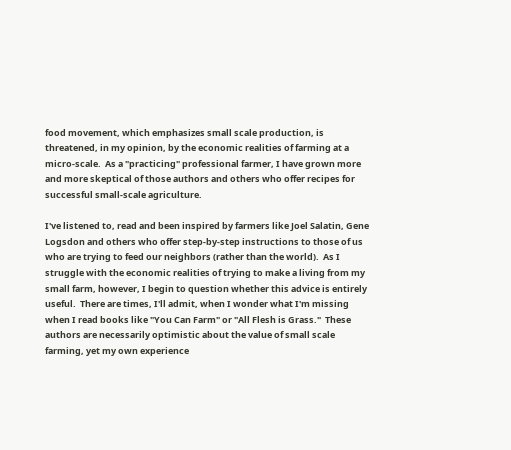food movement, which emphasizes small scale production, is threatened, in my opinion, by the economic realities of farming at a micro-scale.  As a "practicing" professional farmer, I have grown more and more skeptical of those authors and others who offer recipes for successful small-scale agriculture.

I've listened to, read and been inspired by farmers like Joel Salatin, Gene Logsdon and others who offer step-by-step instructions to those of us who are trying to feed our neighbors (rather than the world).  As I struggle with the economic realities of trying to make a living from my small farm, however, I begin to question whether this advice is entirely useful.  There are times, I'll admit, when I wonder what I'm missing when I read books like "You Can Farm" or "All Flesh is Grass."  These authors are necessarily optimistic about the value of small scale farming, yet my own experience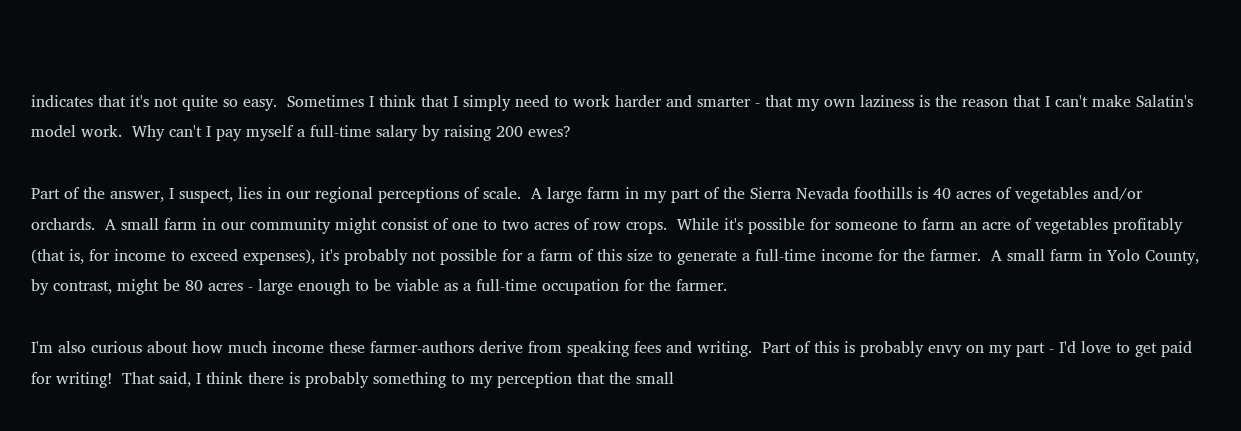indicates that it's not quite so easy.  Sometimes I think that I simply need to work harder and smarter - that my own laziness is the reason that I can't make Salatin's model work.  Why can't I pay myself a full-time salary by raising 200 ewes?

Part of the answer, I suspect, lies in our regional perceptions of scale.  A large farm in my part of the Sierra Nevada foothills is 40 acres of vegetables and/or orchards.  A small farm in our community might consist of one to two acres of row crops.  While it's possible for someone to farm an acre of vegetables profitably (that is, for income to exceed expenses), it's probably not possible for a farm of this size to generate a full-time income for the farmer.  A small farm in Yolo County, by contrast, might be 80 acres - large enough to be viable as a full-time occupation for the farmer.

I'm also curious about how much income these farmer-authors derive from speaking fees and writing.  Part of this is probably envy on my part - I'd love to get paid for writing!  That said, I think there is probably something to my perception that the small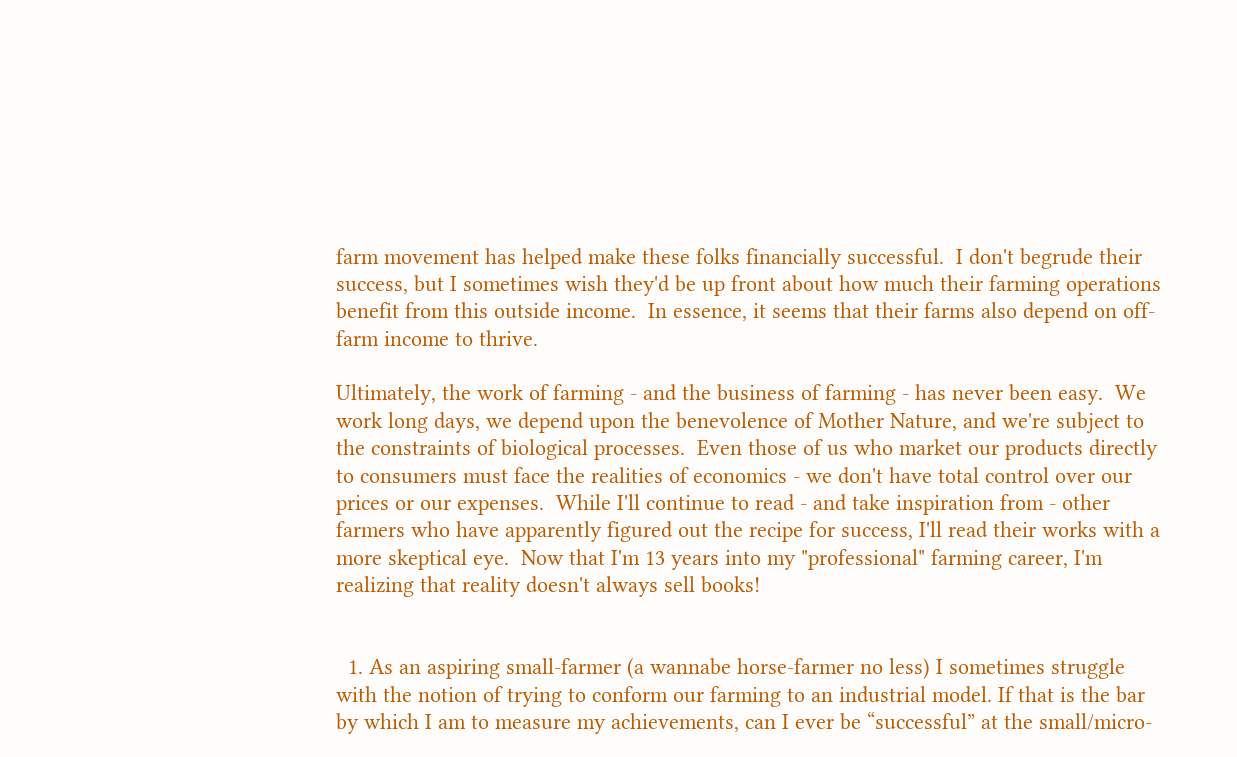farm movement has helped make these folks financially successful.  I don't begrude their success, but I sometimes wish they'd be up front about how much their farming operations benefit from this outside income.  In essence, it seems that their farms also depend on off-farm income to thrive.

Ultimately, the work of farming - and the business of farming - has never been easy.  We work long days, we depend upon the benevolence of Mother Nature, and we're subject to the constraints of biological processes.  Even those of us who market our products directly to consumers must face the realities of economics - we don't have total control over our prices or our expenses.  While I'll continue to read - and take inspiration from - other farmers who have apparently figured out the recipe for success, I'll read their works with a more skeptical eye.  Now that I'm 13 years into my "professional" farming career, I'm realizing that reality doesn't always sell books!


  1. As an aspiring small-farmer (a wannabe horse-farmer no less) I sometimes struggle with the notion of trying to conform our farming to an industrial model. If that is the bar by which I am to measure my achievements, can I ever be “successful” at the small/micro-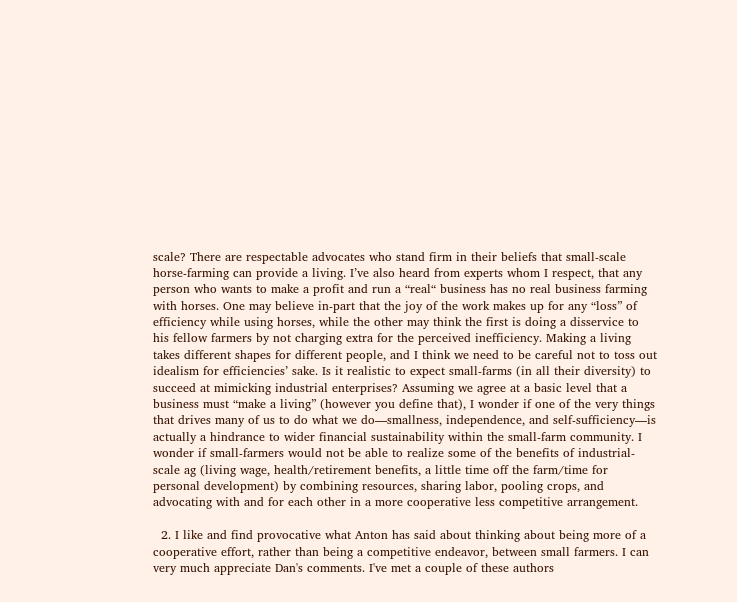scale? There are respectable advocates who stand firm in their beliefs that small-scale horse-farming can provide a living. I’ve also heard from experts whom I respect, that any person who wants to make a profit and run a “real“ business has no real business farming with horses. One may believe in-part that the joy of the work makes up for any “loss” of efficiency while using horses, while the other may think the first is doing a disservice to his fellow farmers by not charging extra for the perceived inefficiency. Making a living takes different shapes for different people, and I think we need to be careful not to toss out idealism for efficiencies’ sake. Is it realistic to expect small-farms (in all their diversity) to succeed at mimicking industrial enterprises? Assuming we agree at a basic level that a business must “make a living” (however you define that), I wonder if one of the very things that drives many of us to do what we do—smallness, independence, and self-sufficiency—is actually a hindrance to wider financial sustainability within the small-farm community. I wonder if small-farmers would not be able to realize some of the benefits of industrial-scale ag (living wage, health/retirement benefits, a little time off the farm/time for personal development) by combining resources, sharing labor, pooling crops, and advocating with and for each other in a more cooperative less competitive arrangement.

  2. I like and find provocative what Anton has said about thinking about being more of a cooperative effort, rather than being a competitive endeavor, between small farmers. I can very much appreciate Dan's comments. I've met a couple of these authors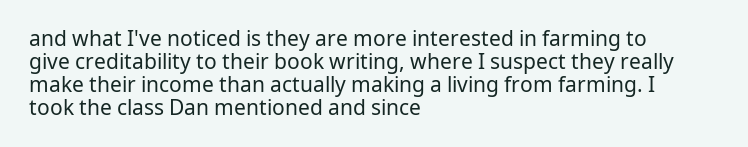and what I've noticed is they are more interested in farming to give creditability to their book writing, where I suspect they really make their income than actually making a living from farming. I took the class Dan mentioned and since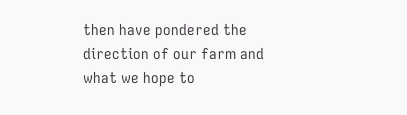then have pondered the direction of our farm and what we hope to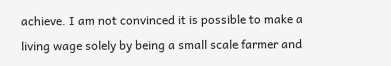achieve. I am not convinced it is possible to make a living wage solely by being a small scale farmer and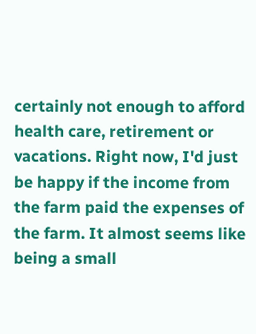certainly not enough to afford health care, retirement or vacations. Right now, I'd just be happy if the income from the farm paid the expenses of the farm. It almost seems like being a small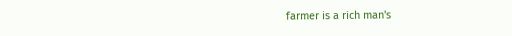farmer is a rich man's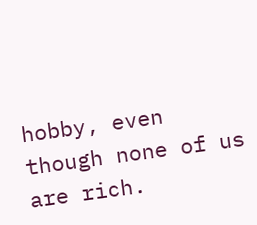hobby, even though none of us are rich.